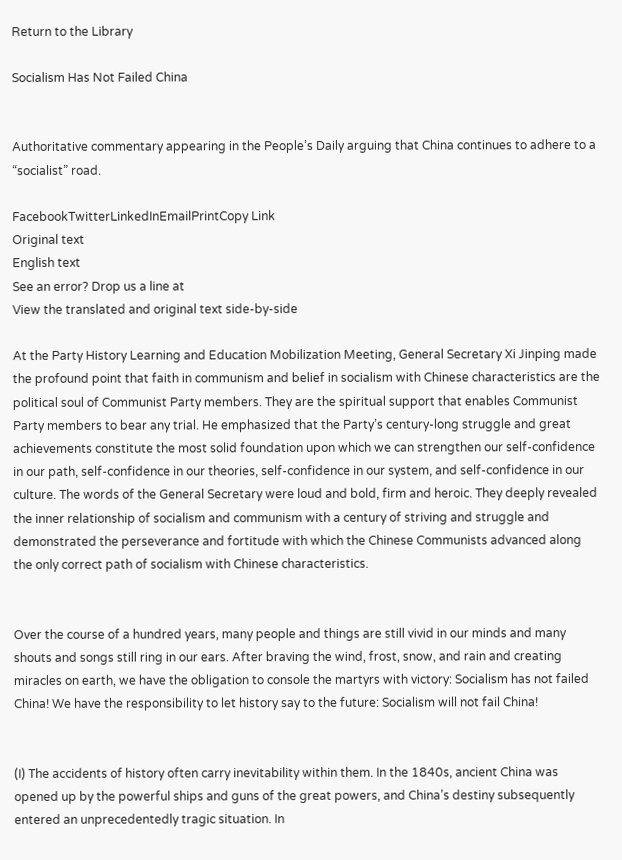Return to the Library

Socialism Has Not Failed China


Authoritative commentary appearing in the People’s Daily arguing that China continues to adhere to a “socialist” road.

FacebookTwitterLinkedInEmailPrintCopy Link
Original text
English text
See an error? Drop us a line at
View the translated and original text side-by-side

At the Party History Learning and Education Mobilization Meeting, General Secretary Xi Jinping made the profound point that faith in communism and belief in socialism with Chinese characteristics are the political soul of Communist Party members. They are the spiritual support that enables Communist Party members to bear any trial. He emphasized that the Party’s century-long struggle and great achievements constitute the most solid foundation upon which we can strengthen our self-confidence in our path, self-confidence in our theories, self-confidence in our system, and self-confidence in our culture. The words of the General Secretary were loud and bold, firm and heroic. They deeply revealed the inner relationship of socialism and communism with a century of striving and struggle and demonstrated the perseverance and fortitude with which the Chinese Communists advanced along the only correct path of socialism with Chinese characteristics.


Over the course of a hundred years, many people and things are still vivid in our minds and many shouts and songs still ring in our ears. After braving the wind, frost, snow, and rain and creating miracles on earth, we have the obligation to console the martyrs with victory: Socialism has not failed China! We have the responsibility to let history say to the future: Socialism will not fail China!


(I) The accidents of history often carry inevitability within them. In the 1840s, ancient China was opened up by the powerful ships and guns of the great powers, and China’s destiny subsequently entered an unprecedentedly tragic situation. In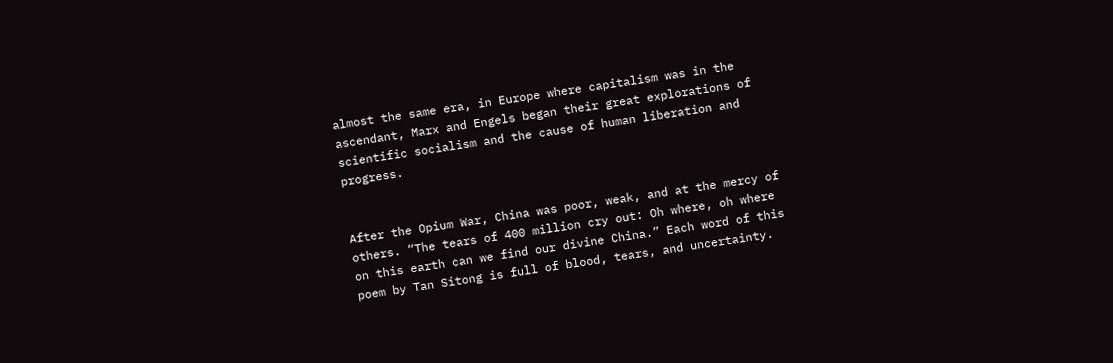almost the same era, in Europe where capitalism was in the ascendant, Marx and Engels began their great explorations of scientific socialism and the cause of human liberation and progress.


After the Opium War, China was poor, weak, and at the mercy of others. “The tears of 400 million cry out: Oh where, oh where on this earth can we find our divine China.” Each word of this poem by Tan Sitong is full of blood, tears, and uncertainty.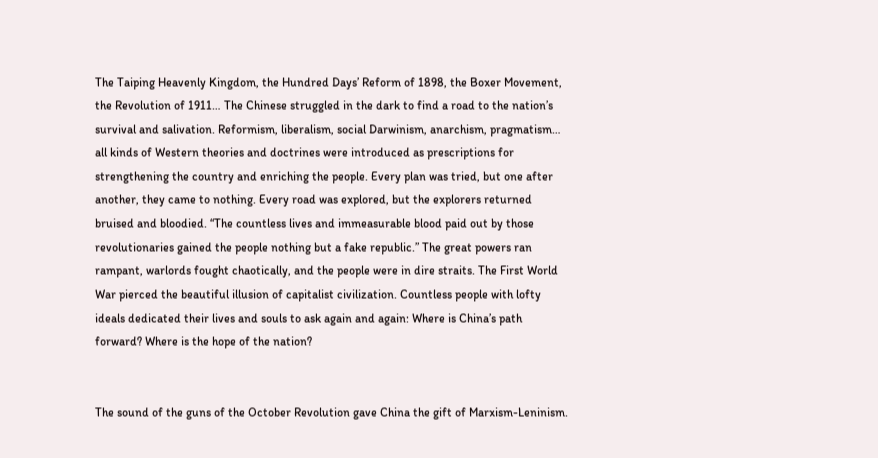The Taiping Heavenly Kingdom, the Hundred Days’ Reform of 1898, the Boxer Movement, the Revolution of 1911… The Chinese struggled in the dark to find a road to the nation’s survival and salivation. Reformism, liberalism, social Darwinism, anarchism, pragmatism… all kinds of Western theories and doctrines were introduced as prescriptions for strengthening the country and enriching the people. Every plan was tried, but one after another, they came to nothing. Every road was explored, but the explorers returned bruised and bloodied. “The countless lives and immeasurable blood paid out by those revolutionaries gained the people nothing but a fake republic.” The great powers ran rampant, warlords fought chaotically, and the people were in dire straits. The First World War pierced the beautiful illusion of capitalist civilization. Countless people with lofty ideals dedicated their lives and souls to ask again and again: Where is China’s path forward? Where is the hope of the nation?


The sound of the guns of the October Revolution gave China the gift of Marxism-Leninism.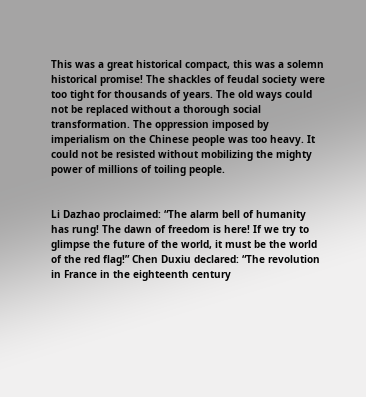This was a great historical compact, this was a solemn historical promise! The shackles of feudal society were too tight for thousands of years. The old ways could not be replaced without a thorough social transformation. The oppression imposed by imperialism on the Chinese people was too heavy. It could not be resisted without mobilizing the mighty power of millions of toiling people.


Li Dazhao proclaimed: “The alarm bell of humanity has rung! The dawn of freedom is here! If we try to glimpse the future of the world, it must be the world of the red flag!” Chen Duxiu declared: “The revolution in France in the eighteenth century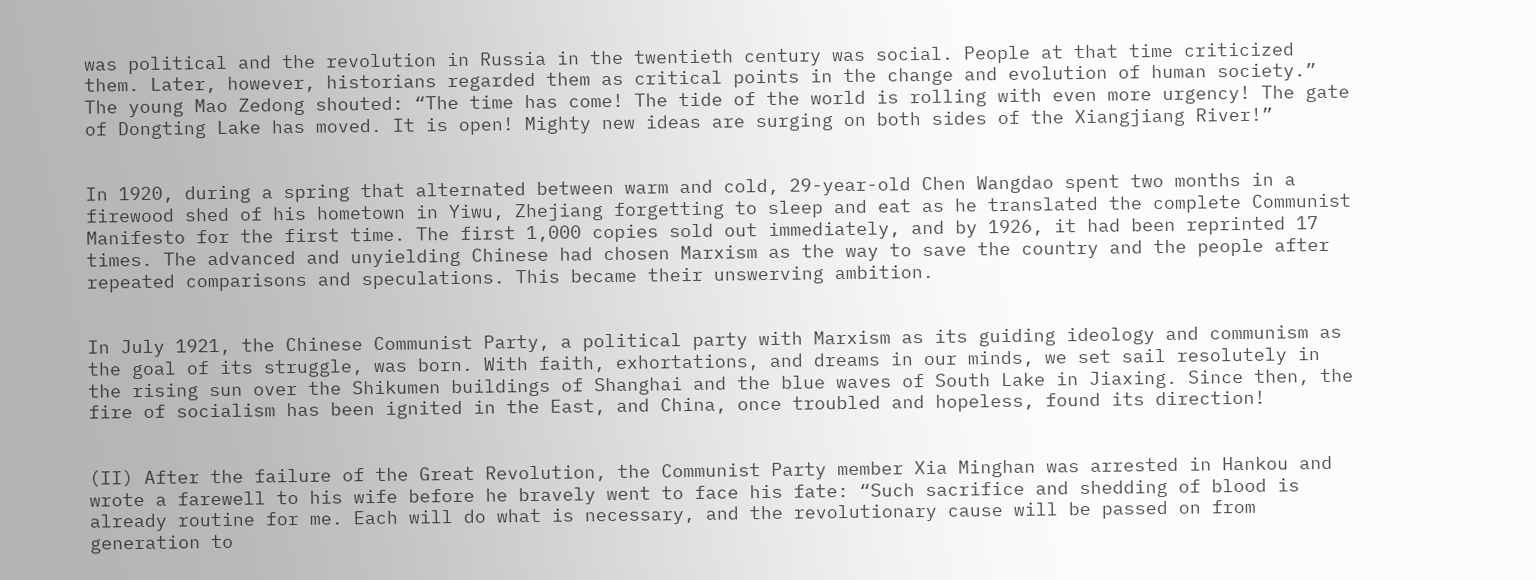was political and the revolution in Russia in the twentieth century was social. People at that time criticized them. Later, however, historians regarded them as critical points in the change and evolution of human society.” The young Mao Zedong shouted: “The time has come! The tide of the world is rolling with even more urgency! The gate of Dongting Lake has moved. It is open! Mighty new ideas are surging on both sides of the Xiangjiang River!”


In 1920, during a spring that alternated between warm and cold, 29-year-old Chen Wangdao spent two months in a firewood shed of his hometown in Yiwu, Zhejiang forgetting to sleep and eat as he translated the complete Communist Manifesto for the first time. The first 1,000 copies sold out immediately, and by 1926, it had been reprinted 17 times. The advanced and unyielding Chinese had chosen Marxism as the way to save the country and the people after repeated comparisons and speculations. This became their unswerving ambition.


In July 1921, the Chinese Communist Party, a political party with Marxism as its guiding ideology and communism as the goal of its struggle, was born. With faith, exhortations, and dreams in our minds, we set sail resolutely in the rising sun over the Shikumen buildings of Shanghai and the blue waves of South Lake in Jiaxing. Since then, the fire of socialism has been ignited in the East, and China, once troubled and hopeless, found its direction!


(II) After the failure of the Great Revolution, the Communist Party member Xia Minghan was arrested in Hankou and wrote a farewell to his wife before he bravely went to face his fate: “Such sacrifice and shedding of blood is already routine for me. Each will do what is necessary, and the revolutionary cause will be passed on from generation to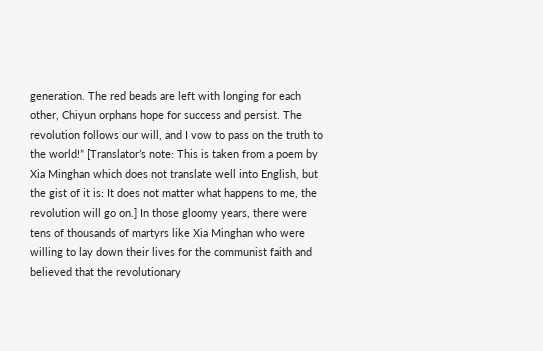generation. The red beads are left with longing for each other, Chiyun orphans hope for success and persist. The revolution follows our will, and I vow to pass on the truth to the world!” [Translator’s note: This is taken from a poem by Xia Minghan which does not translate well into English, but the gist of it is: It does not matter what happens to me, the revolution will go on.] In those gloomy years, there were tens of thousands of martyrs like Xia Minghan who were willing to lay down their lives for the communist faith and believed that the revolutionary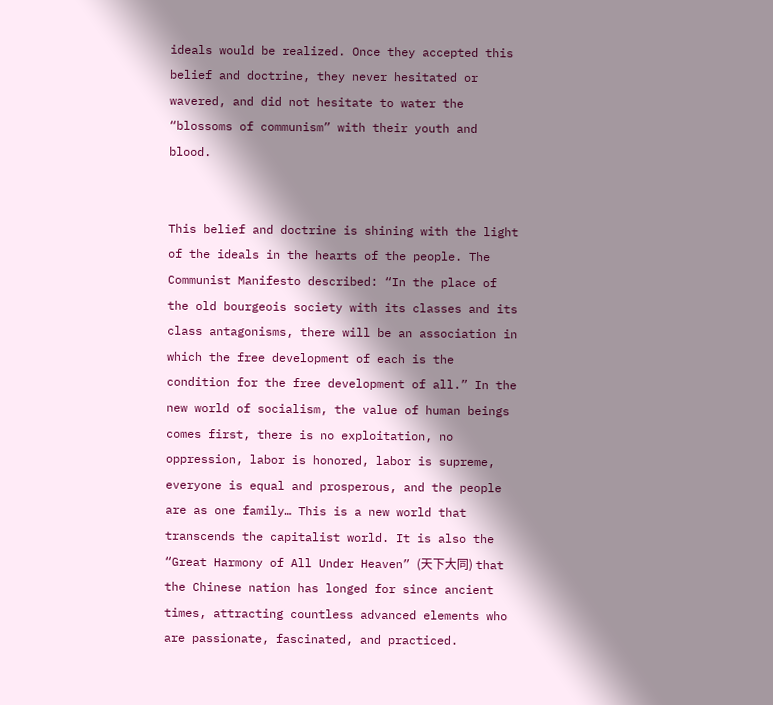ideals would be realized. Once they accepted this belief and doctrine, they never hesitated or wavered, and did not hesitate to water the “blossoms of communism” with their youth and blood.


This belief and doctrine is shining with the light of the ideals in the hearts of the people. The Communist Manifesto described: “In the place of the old bourgeois society with its classes and its class antagonisms, there will be an association in which the free development of each is the condition for the free development of all.” In the new world of socialism, the value of human beings comes first, there is no exploitation, no oppression, labor is honored, labor is supreme, everyone is equal and prosperous, and the people are as one family… This is a new world that transcends the capitalist world. It is also the “Great Harmony of All Under Heaven” (天下大同) that the Chinese nation has longed for since ancient times, attracting countless advanced elements who are passionate, fascinated, and practiced.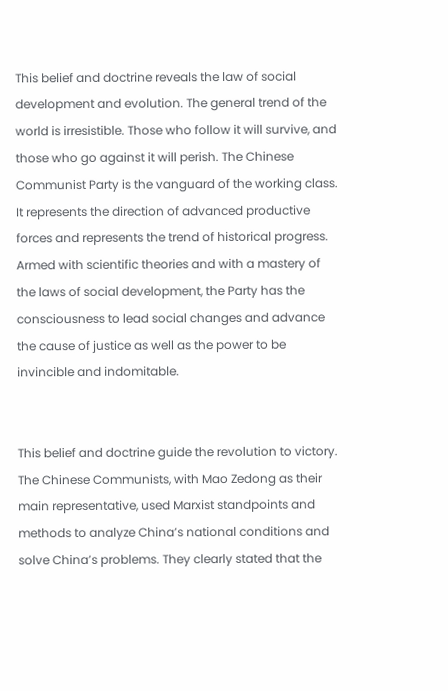This belief and doctrine reveals the law of social development and evolution. The general trend of the world is irresistible. Those who follow it will survive, and those who go against it will perish. The Chinese Communist Party is the vanguard of the working class. It represents the direction of advanced productive forces and represents the trend of historical progress. Armed with scientific theories and with a mastery of the laws of social development, the Party has the consciousness to lead social changes and advance the cause of justice as well as the power to be invincible and indomitable.


This belief and doctrine guide the revolution to victory. The Chinese Communists, with Mao Zedong as their main representative, used Marxist standpoints and methods to analyze China’s national conditions and solve China’s problems. They clearly stated that the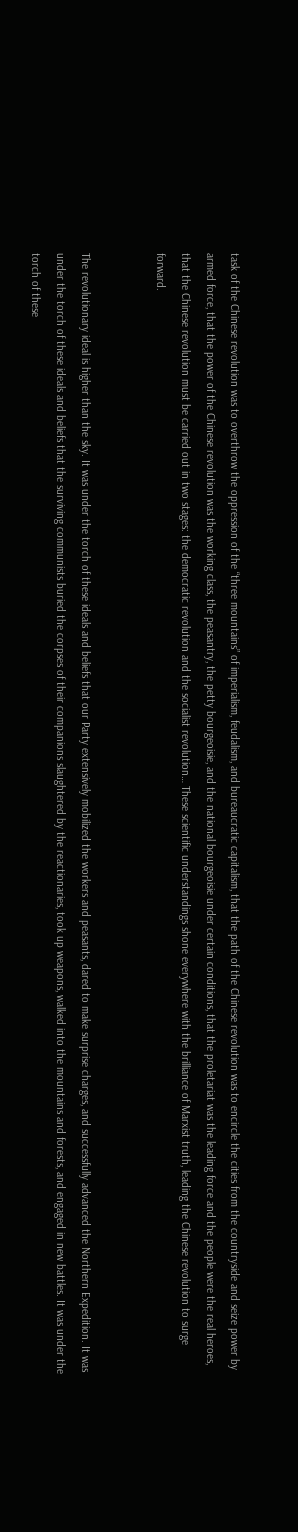task of the Chinese revolution was to overthrow the oppression of the “three mountains” of imperialism, feudalism, and bureaucratic capitalism, that the path of the Chinese revolution was to encircle the cities from the countryside and seize power by armed force, that the power of the Chinese revolution was the working class, the peasantry, the petty bourgeoisie, and the national bourgeoisie under certain conditions, that the proletariat was the leading force and the people were the real heroes, that the Chinese revolution must be carried out in two stages: the democratic revolution and the socialist revolution… These scientific understandings shone everywhere with the brilliance of Marxist truth, leading the Chinese revolution to surge forward.


The revolutionary ideal is higher than the sky. It was under the torch of these ideals and beliefs that our Party extensively mobilized the workers and peasants, dared to make surprise charges, and successfully advanced the Northern Expedition. It was under the torch of these ideals and beliefs that the surviving communists buried the corpses of their companions slaughtered by the reactionaries, took up weapons, walked into the mountains and forests, and engaged in new battles. It was under the torch of these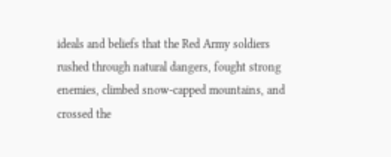ideals and beliefs that the Red Army soldiers rushed through natural dangers, fought strong enemies, climbed snow-capped mountains, and crossed the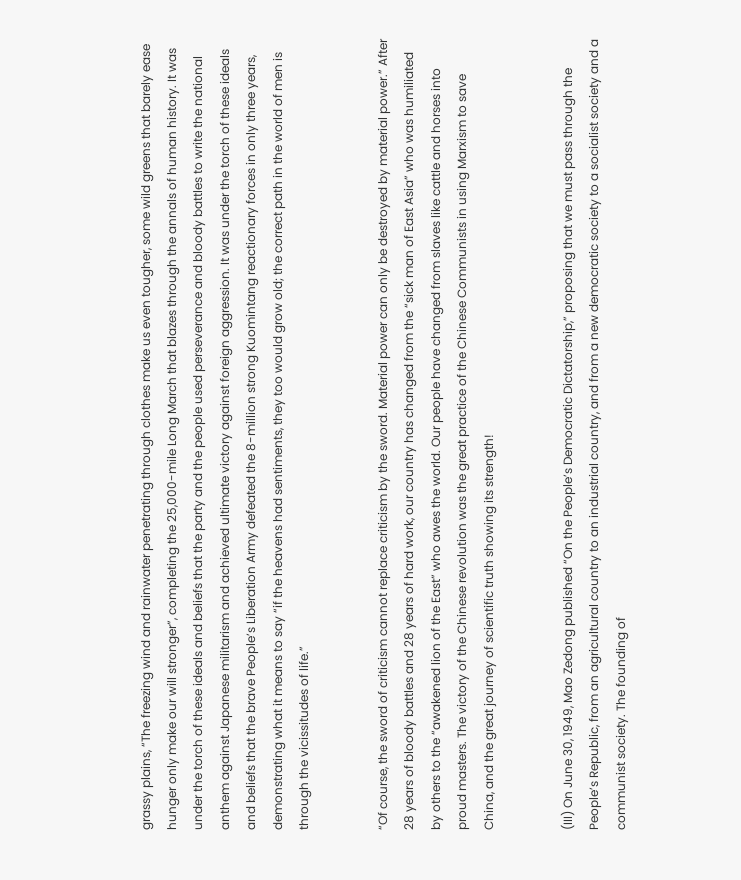grassy plains, “The freezing wind and rainwater penetrating through clothes make us even tougher, some wild greens that barely ease hunger only make our will stronger”, completing the 25,000-mile Long March that blazes through the annals of human history. It was under the torch of these ideals and beliefs that the party and the people used perseverance and bloody battles to write the national anthem against Japanese militarism and achieved ultimate victory against foreign aggression. It was under the torch of these ideals and beliefs that the brave People’s Liberation Army defeated the 8-million strong Kuomintang reactionary forces in only three years, demonstrating what it means to say “if the heavens had sentiments, they too would grow old; the correct path in the world of men is through the vicissitudes of life.”


“Of course, the sword of criticism cannot replace criticism by the sword. Material power can only be destroyed by material power.” After 28 years of bloody battles and 28 years of hard work, our country has changed from the “sick man of East Asia” who was humiliated by others to the “awakened lion of the East” who awes the world. Our people have changed from slaves like cattle and horses into proud masters. The victory of the Chinese revolution was the great practice of the Chinese Communists in using Marxism to save China, and the great journey of scientific truth showing its strength!


(III) On June 30, 1949, Mao Zedong published “On the People’s Democratic Dictatorship,” proposing that we must pass through the People’s Republic, from an agricultural country to an industrial country, and from a new democratic society to a socialist society and a communist society. The founding of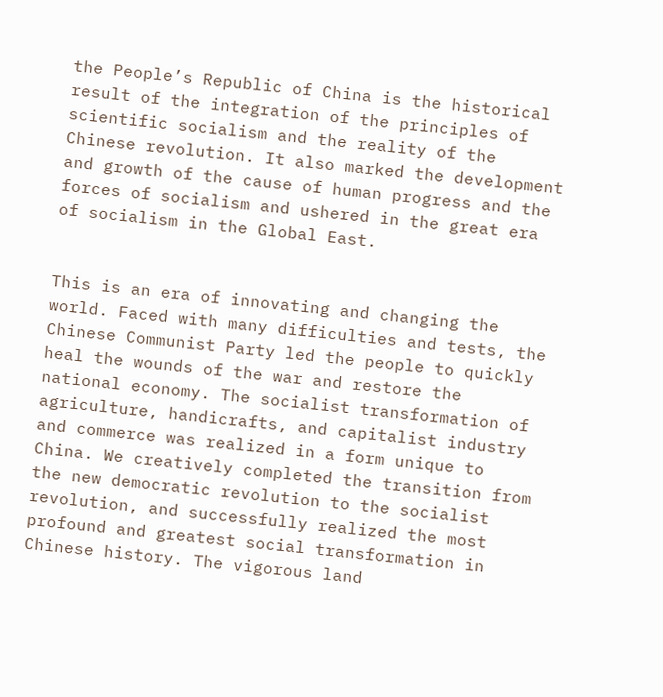the People’s Republic of China is the historical result of the integration of the principles of scientific socialism and the reality of the Chinese revolution. It also marked the development and growth of the cause of human progress and the forces of socialism and ushered in the great era of socialism in the Global East.


This is an era of innovating and changing the world. Faced with many difficulties and tests, the Chinese Communist Party led the people to quickly heal the wounds of the war and restore the national economy. The socialist transformation of agriculture, handicrafts, and capitalist industry and commerce was realized in a form unique to China. We creatively completed the transition from the new democratic revolution to the socialist revolution, and successfully realized the most profound and greatest social transformation in Chinese history. The vigorous land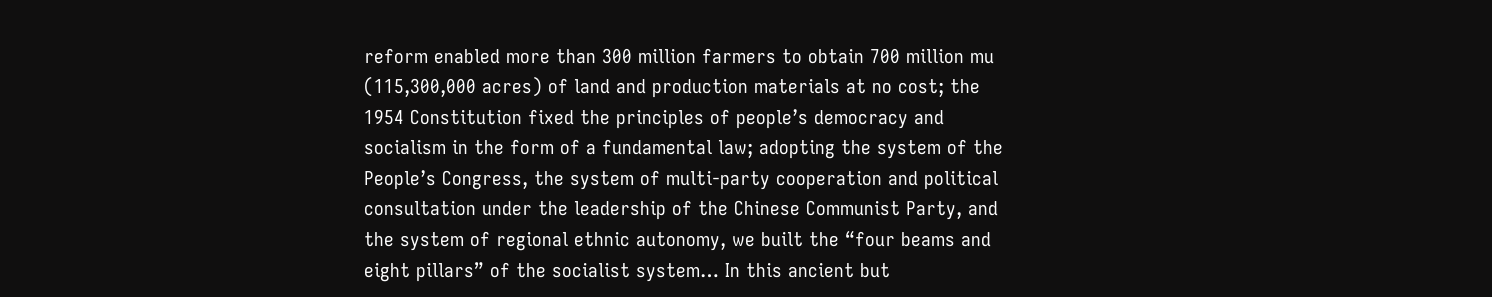reform enabled more than 300 million farmers to obtain 700 million mu (115,300,000 acres) of land and production materials at no cost; the 1954 Constitution fixed the principles of people’s democracy and socialism in the form of a fundamental law; adopting the system of the People’s Congress, the system of multi-party cooperation and political consultation under the leadership of the Chinese Communist Party, and the system of regional ethnic autonomy, we built the “four beams and eight pillars” of the socialist system… In this ancient but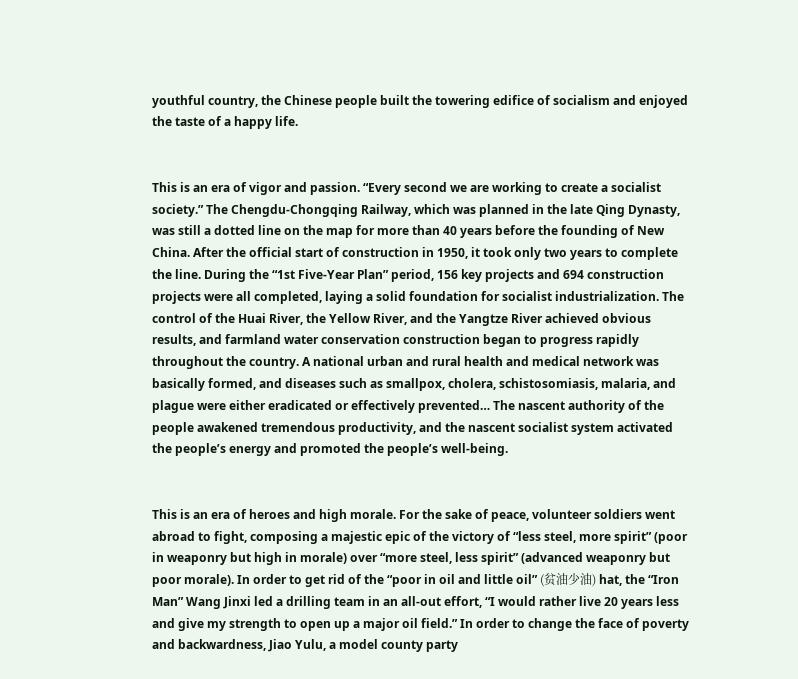youthful country, the Chinese people built the towering edifice of socialism and enjoyed the taste of a happy life.


This is an era of vigor and passion. “Every second we are working to create a socialist society.” The Chengdu-Chongqing Railway, which was planned in the late Qing Dynasty, was still a dotted line on the map for more than 40 years before the founding of New China. After the official start of construction in 1950, it took only two years to complete the line. During the “1st Five-Year Plan” period, 156 key projects and 694 construction projects were all completed, laying a solid foundation for socialist industrialization. The control of the Huai River, the Yellow River, and the Yangtze River achieved obvious results, and farmland water conservation construction began to progress rapidly throughout the country. A national urban and rural health and medical network was basically formed, and diseases such as smallpox, cholera, schistosomiasis, malaria, and plague were either eradicated or effectively prevented… The nascent authority of the people awakened tremendous productivity, and the nascent socialist system activated the people’s energy and promoted the people’s well-being.


This is an era of heroes and high morale. For the sake of peace, volunteer soldiers went abroad to fight, composing a majestic epic of the victory of “less steel, more spirit” (poor in weaponry but high in morale) over “more steel, less spirit” (advanced weaponry but poor morale). In order to get rid of the “poor in oil and little oil” (贫油少油) hat, the “Iron Man” Wang Jinxi led a drilling team in an all-out effort, “I would rather live 20 years less and give my strength to open up a major oil field.” In order to change the face of poverty and backwardness, Jiao Yulu, a model county party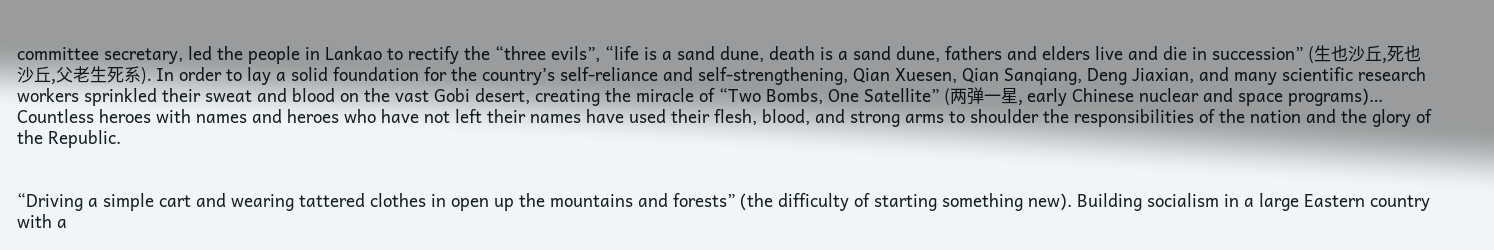committee secretary, led the people in Lankao to rectify the “three evils”, “life is a sand dune, death is a sand dune, fathers and elders live and die in succession” (生也沙丘,死也沙丘,父老生死系). In order to lay a solid foundation for the country’s self-reliance and self-strengthening, Qian Xuesen, Qian Sanqiang, Deng Jiaxian, and many scientific research workers sprinkled their sweat and blood on the vast Gobi desert, creating the miracle of “Two Bombs, One Satellite” (两弹一星, early Chinese nuclear and space programs)… Countless heroes with names and heroes who have not left their names have used their flesh, blood, and strong arms to shoulder the responsibilities of the nation and the glory of the Republic.


“Driving a simple cart and wearing tattered clothes in open up the mountains and forests” (the difficulty of starting something new). Building socialism in a large Eastern country with a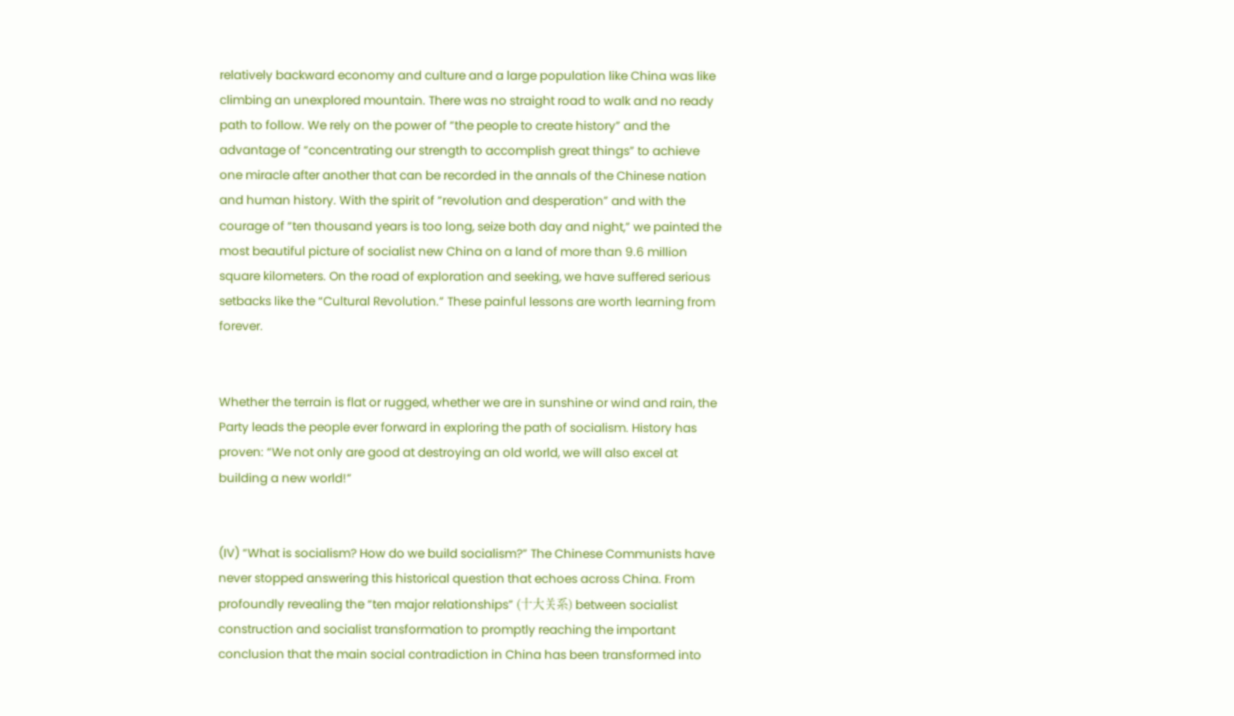relatively backward economy and culture and a large population like China was like climbing an unexplored mountain. There was no straight road to walk and no ready path to follow. We rely on the power of “the people to create history” and the advantage of “concentrating our strength to accomplish great things” to achieve one miracle after another that can be recorded in the annals of the Chinese nation and human history. With the spirit of “revolution and desperation” and with the courage of “ten thousand years is too long, seize both day and night,” we painted the most beautiful picture of socialist new China on a land of more than 9.6 million square kilometers. On the road of exploration and seeking, we have suffered serious setbacks like the “Cultural Revolution.” These painful lessons are worth learning from forever.


Whether the terrain is flat or rugged, whether we are in sunshine or wind and rain, the Party leads the people ever forward in exploring the path of socialism. History has proven: “We not only are good at destroying an old world, we will also excel at building a new world!”


(IV) “What is socialism? How do we build socialism?” The Chinese Communists have never stopped answering this historical question that echoes across China. From profoundly revealing the “ten major relationships” (十大关系) between socialist construction and socialist transformation to promptly reaching the important conclusion that the main social contradiction in China has been transformed into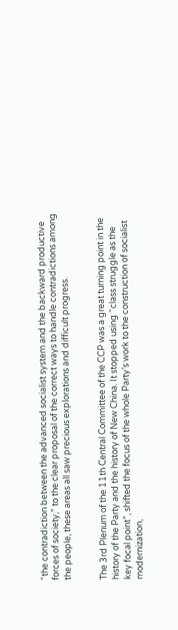“the contradiction between the advanced socialist system and the backward productive forces of society,” to the clear proposal of the correct ways to handle contradictions among the people, these areas all saw precious explorations and difficult progress.


The 3rd Plenum of the 11th Central Committee of the CCP was a great turning point in the history of the Party and the history of New China. It stopped using “class struggle as the key focal point”, shifted the focus of the whole Party’s work to the construction of socialist modernization,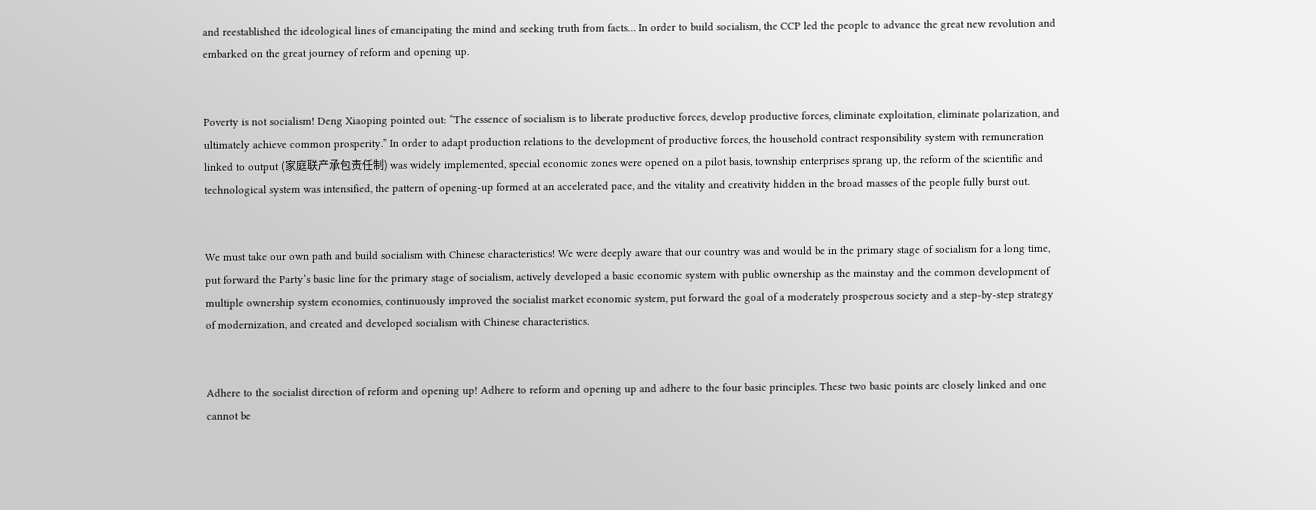and reestablished the ideological lines of emancipating the mind and seeking truth from facts… In order to build socialism, the CCP led the people to advance the great new revolution and embarked on the great journey of reform and opening up.


Poverty is not socialism! Deng Xiaoping pointed out: “The essence of socialism is to liberate productive forces, develop productive forces, eliminate exploitation, eliminate polarization, and ultimately achieve common prosperity.” In order to adapt production relations to the development of productive forces, the household contract responsibility system with remuneration linked to output (家庭联产承包责任制) was widely implemented, special economic zones were opened on a pilot basis, township enterprises sprang up, the reform of the scientific and technological system was intensified, the pattern of opening-up formed at an accelerated pace, and the vitality and creativity hidden in the broad masses of the people fully burst out.


We must take our own path and build socialism with Chinese characteristics! We were deeply aware that our country was and would be in the primary stage of socialism for a long time, put forward the Party’s basic line for the primary stage of socialism, actively developed a basic economic system with public ownership as the mainstay and the common development of multiple ownership system economies, continuously improved the socialist market economic system, put forward the goal of a moderately prosperous society and a step-by-step strategy of modernization, and created and developed socialism with Chinese characteristics.


Adhere to the socialist direction of reform and opening up! Adhere to reform and opening up and adhere to the four basic principles. These two basic points are closely linked and one cannot be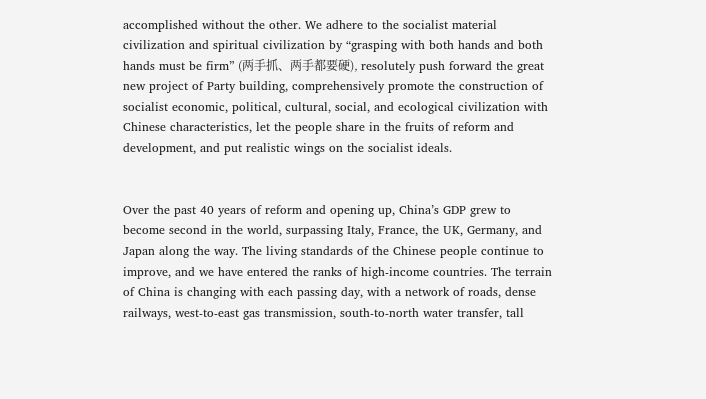accomplished without the other. We adhere to the socialist material civilization and spiritual civilization by “grasping with both hands and both hands must be firm” (两手抓、两手都要硬), resolutely push forward the great new project of Party building, comprehensively promote the construction of socialist economic, political, cultural, social, and ecological civilization with Chinese characteristics, let the people share in the fruits of reform and development, and put realistic wings on the socialist ideals.


Over the past 40 years of reform and opening up, China’s GDP grew to become second in the world, surpassing Italy, France, the UK, Germany, and Japan along the way. The living standards of the Chinese people continue to improve, and we have entered the ranks of high-income countries. The terrain of China is changing with each passing day, with a network of roads, dense railways, west-to-east gas transmission, south-to-north water transfer, tall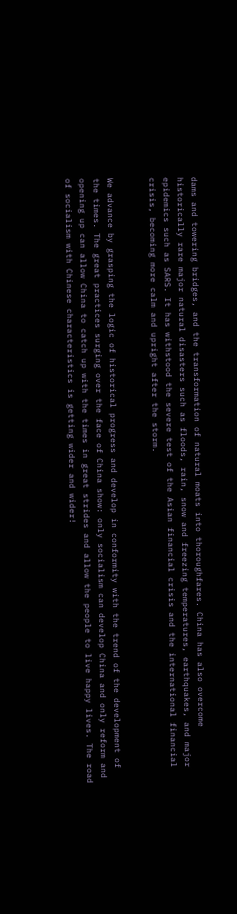dams and towering bridges, and the transformation of natural moats into thoroughfares. China has also overcome historically rare major natural disasters such as floods, rain, snow and freezing temperatures, earthquakes, and major epidemics such as SARS. It has withstood the severe test of the Asian financial crisis and the international financial crisis, becoming more calm and upright after the storm.


We advance by grasping the logic of historical progress and develop in conformity with the trend of the development of the times. The great practices surging over the face of China show: only socialism can develop China and only reform and opening up can allow China to catch up with the times in great strides and allow the people to live happy lives. The road of socialism with Chinese characteristics is getting wider and wider!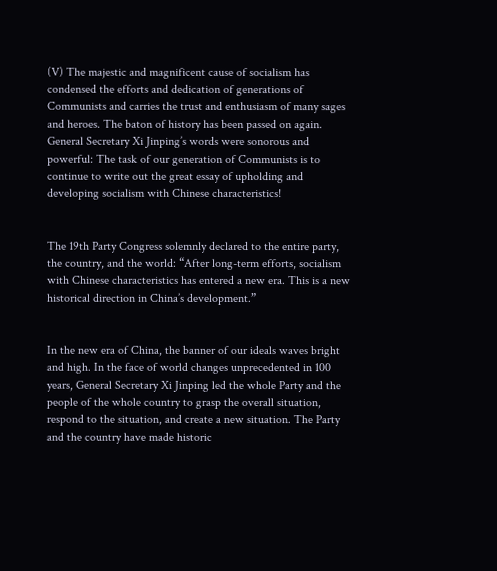(V) The majestic and magnificent cause of socialism has condensed the efforts and dedication of generations of Communists and carries the trust and enthusiasm of many sages and heroes. The baton of history has been passed on again. General Secretary Xi Jinping’s words were sonorous and powerful: The task of our generation of Communists is to continue to write out the great essay of upholding and developing socialism with Chinese characteristics!


The 19th Party Congress solemnly declared to the entire party, the country, and the world: “After long-term efforts, socialism with Chinese characteristics has entered a new era. This is a new historical direction in China’s development.”


In the new era of China, the banner of our ideals waves bright and high. In the face of world changes unprecedented in 100 years, General Secretary Xi Jinping led the whole Party and the people of the whole country to grasp the overall situation, respond to the situation, and create a new situation. The Party and the country have made historic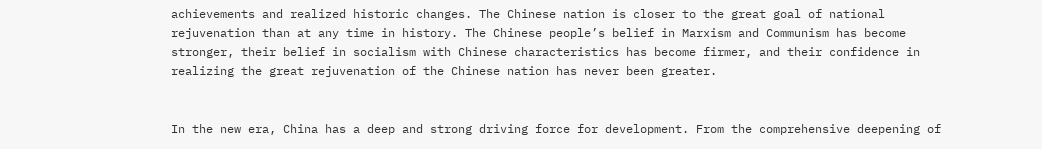achievements and realized historic changes. The Chinese nation is closer to the great goal of national rejuvenation than at any time in history. The Chinese people’s belief in Marxism and Communism has become stronger, their belief in socialism with Chinese characteristics has become firmer, and their confidence in realizing the great rejuvenation of the Chinese nation has never been greater.


In the new era, China has a deep and strong driving force for development. From the comprehensive deepening of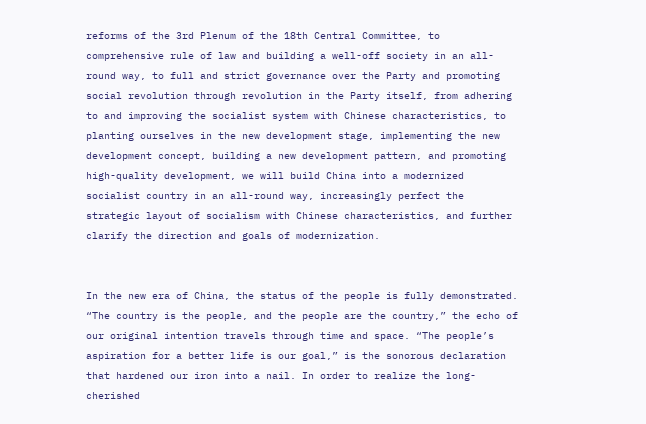reforms of the 3rd Plenum of the 18th Central Committee, to comprehensive rule of law and building a well-off society in an all-round way, to full and strict governance over the Party and promoting social revolution through revolution in the Party itself, from adhering to and improving the socialist system with Chinese characteristics, to planting ourselves in the new development stage, implementing the new development concept, building a new development pattern, and promoting high-quality development, we will build China into a modernized socialist country in an all-round way, increasingly perfect the strategic layout of socialism with Chinese characteristics, and further clarify the direction and goals of modernization.


In the new era of China, the status of the people is fully demonstrated. “The country is the people, and the people are the country,” the echo of our original intention travels through time and space. “The people’s aspiration for a better life is our goal,” is the sonorous declaration that hardened our iron into a nail. In order to realize the long-cherished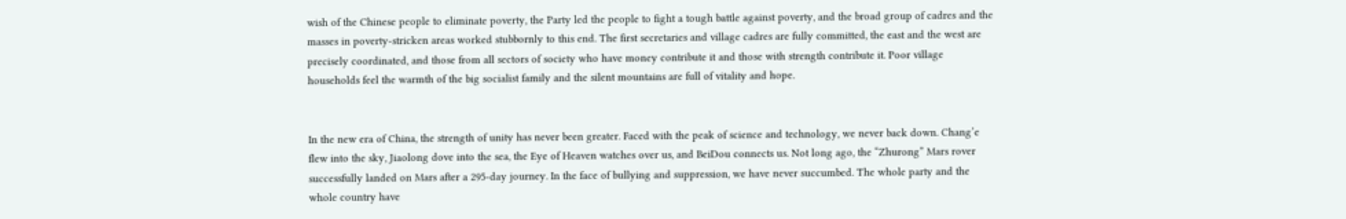wish of the Chinese people to eliminate poverty, the Party led the people to fight a tough battle against poverty, and the broad group of cadres and the masses in poverty-stricken areas worked stubbornly to this end. The first secretaries and village cadres are fully committed, the east and the west are precisely coordinated, and those from all sectors of society who have money contribute it and those with strength contribute it. Poor village households feel the warmth of the big socialist family and the silent mountains are full of vitality and hope.


In the new era of China, the strength of unity has never been greater. Faced with the peak of science and technology, we never back down. Chang’e flew into the sky, Jiaolong dove into the sea, the Eye of Heaven watches over us, and BeiDou connects us. Not long ago, the “Zhurong” Mars rover successfully landed on Mars after a 295-day journey. In the face of bullying and suppression, we have never succumbed. The whole party and the whole country have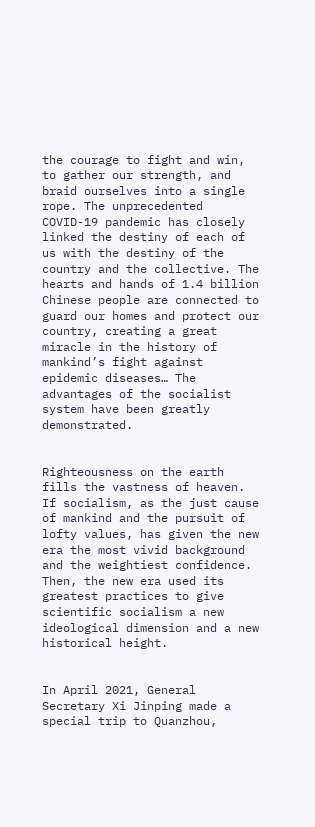the courage to fight and win, to gather our strength, and braid ourselves into a single rope. The unprecedented COVID-19 pandemic has closely linked the destiny of each of us with the destiny of the country and the collective. The hearts and hands of 1.4 billion Chinese people are connected to guard our homes and protect our country, creating a great miracle in the history of mankind’s fight against  epidemic diseases… The advantages of the socialist system have been greatly demonstrated.


Righteousness on the earth fills the vastness of heaven. If socialism, as the just cause of mankind and the pursuit of lofty values, has given the new era the most vivid background and the weightiest confidence. Then, the new era used its greatest practices to give scientific socialism a new ideological dimension and a new historical height.


In April 2021, General Secretary Xi Jinping made a special trip to Quanzhou,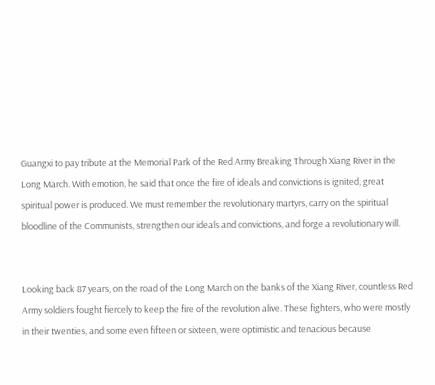Guangxi to pay tribute at the Memorial Park of the Red Army Breaking Through Xiang River in the Long March. With emotion, he said that once the fire of ideals and convictions is ignited, great spiritual power is produced. We must remember the revolutionary martyrs, carry on the spiritual bloodline of the Communists, strengthen our ideals and convictions, and forge a revolutionary will.


Looking back 87 years, on the road of the Long March on the banks of the Xiang River, countless Red Army soldiers fought fiercely to keep the fire of the revolution alive. These fighters, who were mostly in their twenties, and some even fifteen or sixteen, were optimistic and tenacious because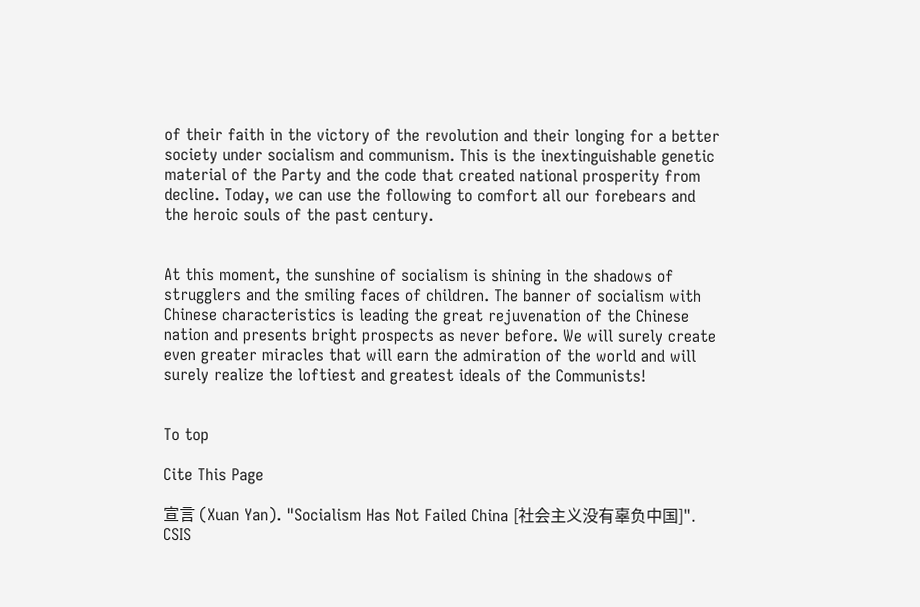of their faith in the victory of the revolution and their longing for a better society under socialism and communism. This is the inextinguishable genetic material of the Party and the code that created national prosperity from decline. Today, we can use the following to comfort all our forebears and the heroic souls of the past century.


At this moment, the sunshine of socialism is shining in the shadows of strugglers and the smiling faces of children. The banner of socialism with Chinese characteristics is leading the great rejuvenation of the Chinese nation and presents bright prospects as never before. We will surely create even greater miracles that will earn the admiration of the world and will surely realize the loftiest and greatest ideals of the Communists!


To top

Cite This Page

宣言 (Xuan Yan). "Socialism Has Not Failed China [社会主义没有辜负中国]". CSIS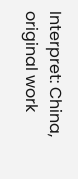Interpret: China, original work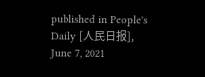published in People's Daily [人民日报], June 7, 2021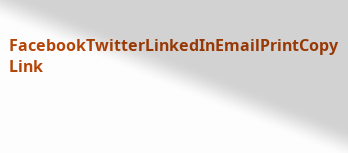FacebookTwitterLinkedInEmailPrintCopy Link